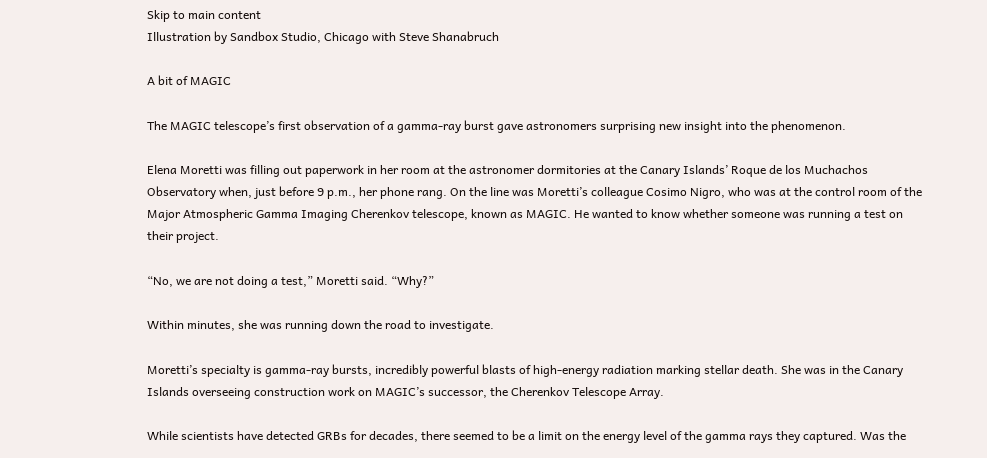Skip to main content
Illustration by Sandbox Studio, Chicago with Steve Shanabruch

A bit of MAGIC

The MAGIC telescope’s first observation of a gamma-ray burst gave astronomers surprising new insight into the phenomenon.

Elena Moretti was filling out paperwork in her room at the astronomer dormitories at the Canary Islands’ Roque de los Muchachos Observatory when, just before 9 p.m., her phone rang. On the line was Moretti’s colleague Cosimo Nigro, who was at the control room of the Major Atmospheric Gamma Imaging Cherenkov telescope, known as MAGIC. He wanted to know whether someone was running a test on their project.

“No, we are not doing a test,” Moretti said. “Why?”

Within minutes, she was running down the road to investigate.

Moretti’s specialty is gamma-ray bursts, incredibly powerful blasts of high-energy radiation marking stellar death. She was in the Canary Islands overseeing construction work on MAGIC’s successor, the Cherenkov Telescope Array.

While scientists have detected GRBs for decades, there seemed to be a limit on the energy level of the gamma rays they captured. Was the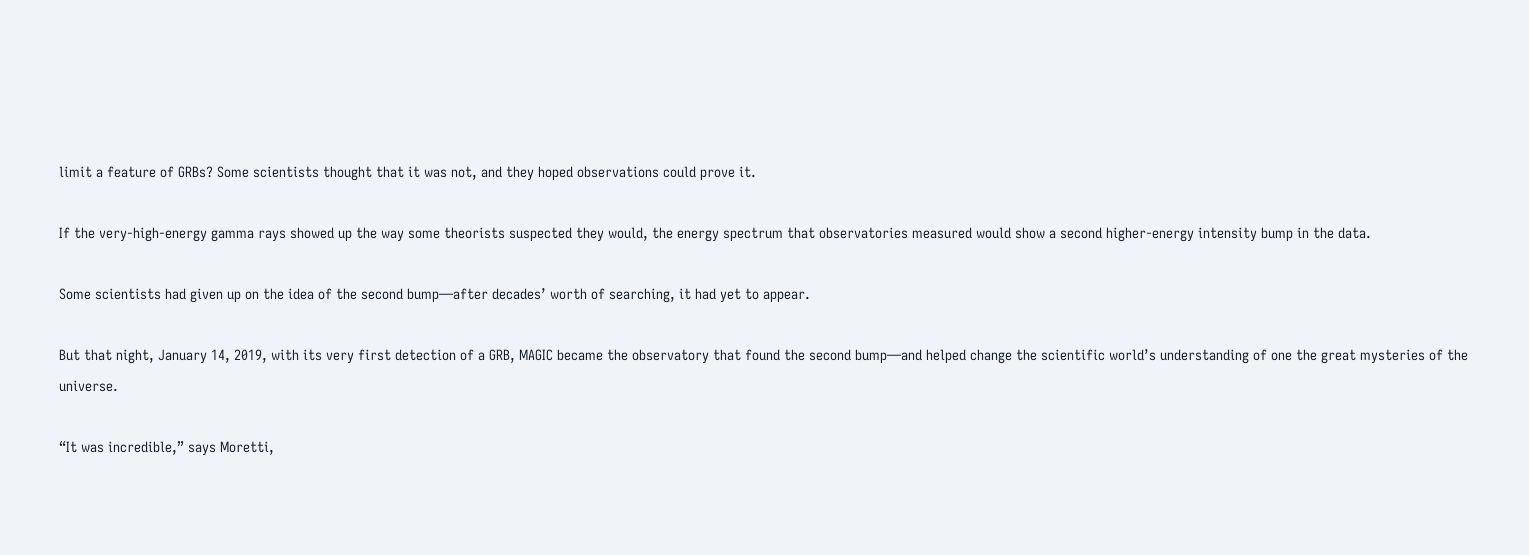limit a feature of GRBs? Some scientists thought that it was not, and they hoped observations could prove it.

If the very-high-energy gamma rays showed up the way some theorists suspected they would, the energy spectrum that observatories measured would show a second higher-energy intensity bump in the data.

Some scientists had given up on the idea of the second bump—after decades’ worth of searching, it had yet to appear.

But that night, January 14, 2019, with its very first detection of a GRB, MAGIC became the observatory that found the second bump—and helped change the scientific world’s understanding of one the great mysteries of the universe.

“It was incredible,” says Moretti,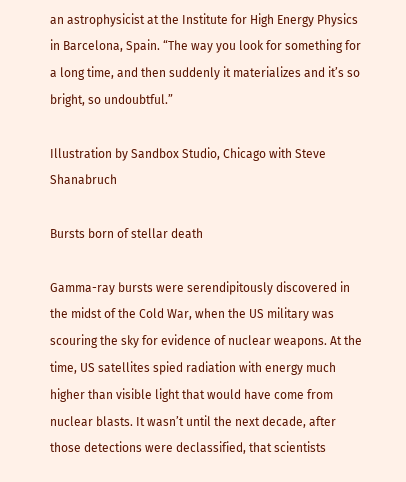an astrophysicist at the Institute for High Energy Physics in Barcelona, Spain. “The way you look for something for a long time, and then suddenly it materializes and it’s so bright, so undoubtful.”

Illustration by Sandbox Studio, Chicago with Steve Shanabruch

Bursts born of stellar death

Gamma-ray bursts were serendipitously discovered in the midst of the Cold War, when the US military was scouring the sky for evidence of nuclear weapons. At the time, US satellites spied radiation with energy much higher than visible light that would have come from nuclear blasts. It wasn’t until the next decade, after those detections were declassified, that scientists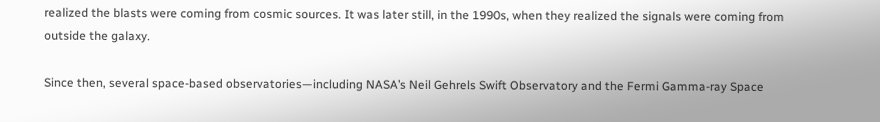realized the blasts were coming from cosmic sources. It was later still, in the 1990s, when they realized the signals were coming from outside the galaxy.

Since then, several space-based observatories—including NASA’s Neil Gehrels Swift Observatory and the Fermi Gamma-ray Space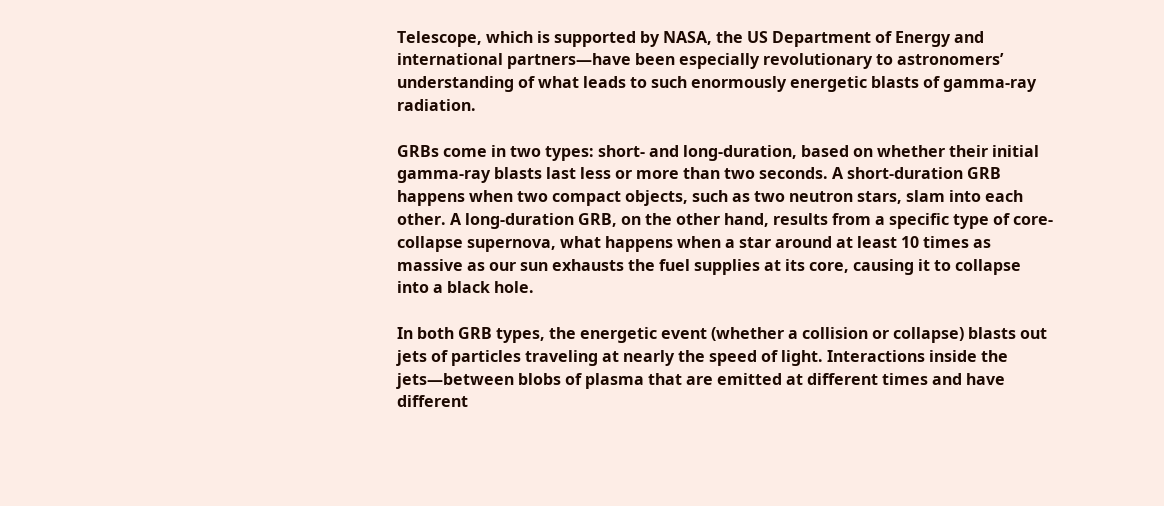Telescope, which is supported by NASA, the US Department of Energy and international partners—have been especially revolutionary to astronomers’ understanding of what leads to such enormously energetic blasts of gamma-ray radiation.

GRBs come in two types: short- and long-duration, based on whether their initial gamma-ray blasts last less or more than two seconds. A short-duration GRB happens when two compact objects, such as two neutron stars, slam into each other. A long-duration GRB, on the other hand, results from a specific type of core-collapse supernova, what happens when a star around at least 10 times as massive as our sun exhausts the fuel supplies at its core, causing it to collapse into a black hole.

In both GRB types, the energetic event (whether a collision or collapse) blasts out jets of particles traveling at nearly the speed of light. Interactions inside the jets—between blobs of plasma that are emitted at different times and have different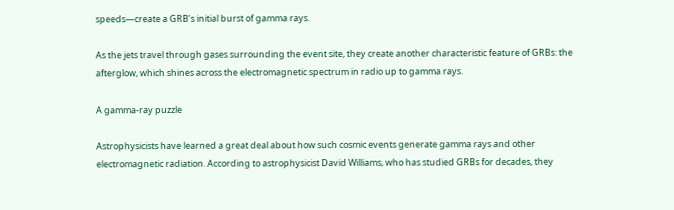speeds—create a GRB’s initial burst of gamma rays.

As the jets travel through gases surrounding the event site, they create another characteristic feature of GRBs: the afterglow, which shines across the electromagnetic spectrum in radio up to gamma rays.

A gamma-ray puzzle

Astrophysicists have learned a great deal about how such cosmic events generate gamma rays and other electromagnetic radiation. According to astrophysicist David Williams, who has studied GRBs for decades, they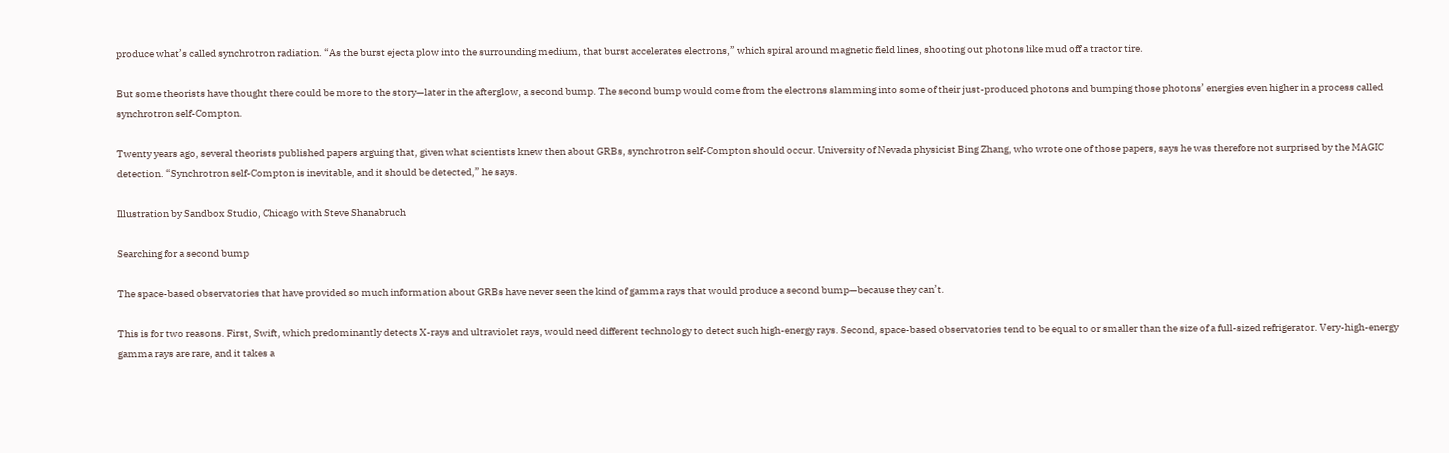produce what’s called synchrotron radiation. “As the burst ejecta plow into the surrounding medium, that burst accelerates electrons,” which spiral around magnetic field lines, shooting out photons like mud off a tractor tire.

But some theorists have thought there could be more to the story—later in the afterglow, a second bump. The second bump would come from the electrons slamming into some of their just-produced photons and bumping those photons’ energies even higher in a process called synchrotron self-Compton.

Twenty years ago, several theorists published papers arguing that, given what scientists knew then about GRBs, synchrotron self-Compton should occur. University of Nevada physicist Bing Zhang, who wrote one of those papers, says he was therefore not surprised by the MAGIC detection. “Synchrotron self-Compton is inevitable, and it should be detected,” he says.

Illustration by Sandbox Studio, Chicago with Steve Shanabruch

Searching for a second bump

The space-based observatories that have provided so much information about GRBs have never seen the kind of gamma rays that would produce a second bump—because they can’t.

This is for two reasons. First, Swift, which predominantly detects X-rays and ultraviolet rays, would need different technology to detect such high-energy rays. Second, space-based observatories tend to be equal to or smaller than the size of a full-sized refrigerator. Very-high-energy gamma rays are rare, and it takes a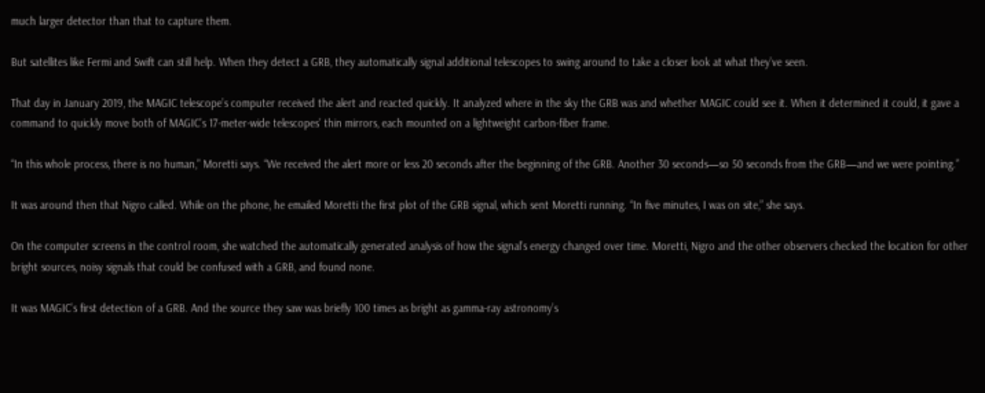much larger detector than that to capture them.

But satellites like Fermi and Swift can still help. When they detect a GRB, they automatically signal additional telescopes to swing around to take a closer look at what they’ve seen.

That day in January 2019, the MAGIC telescope’s computer received the alert and reacted quickly. It analyzed where in the sky the GRB was and whether MAGIC could see it. When it determined it could, it gave a command to quickly move both of MAGIC’s 17-meter-wide telescopes’ thin mirrors, each mounted on a lightweight carbon-fiber frame.

“In this whole process, there is no human,” Moretti says. “We received the alert more or less 20 seconds after the beginning of the GRB. Another 30 seconds—so 50 seconds from the GRB—and we were pointing.”

It was around then that Nigro called. While on the phone, he emailed Moretti the first plot of the GRB signal, which sent Moretti running. “In five minutes, I was on site,” she says.

On the computer screens in the control room, she watched the automatically generated analysis of how the signal’s energy changed over time. Moretti, Nigro and the other observers checked the location for other bright sources, noisy signals that could be confused with a GRB, and found none.

It was MAGIC’s first detection of a GRB. And the source they saw was briefly 100 times as bright as gamma-ray astronomy’s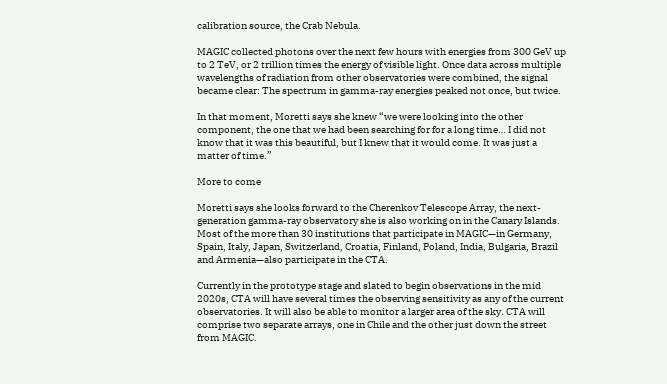calibration source, the Crab Nebula.

MAGIC collected photons over the next few hours with energies from 300 GeV up to 2 TeV, or 2 trillion times the energy of visible light. Once data across multiple wavelengths of radiation from other observatories were combined, the signal became clear: The spectrum in gamma-ray energies peaked not once, but twice.

In that moment, Moretti says she knew “we were looking into the other component, the one that we had been searching for for a long time… I did not know that it was this beautiful, but I knew that it would come. It was just a matter of time.”

More to come

Moretti says she looks forward to the Cherenkov Telescope Array, the next-generation gamma-ray observatory she is also working on in the Canary Islands. Most of the more than 30 institutions that participate in MAGIC—in Germany, Spain, Italy, Japan, Switzerland, Croatia, Finland, Poland, India, Bulgaria, Brazil and Armenia—also participate in the CTA.

Currently in the prototype stage and slated to begin observations in the mid 2020s, CTA will have several times the observing sensitivity as any of the current observatories. It will also be able to monitor a larger area of the sky. CTA will comprise two separate arrays, one in Chile and the other just down the street from MAGIC.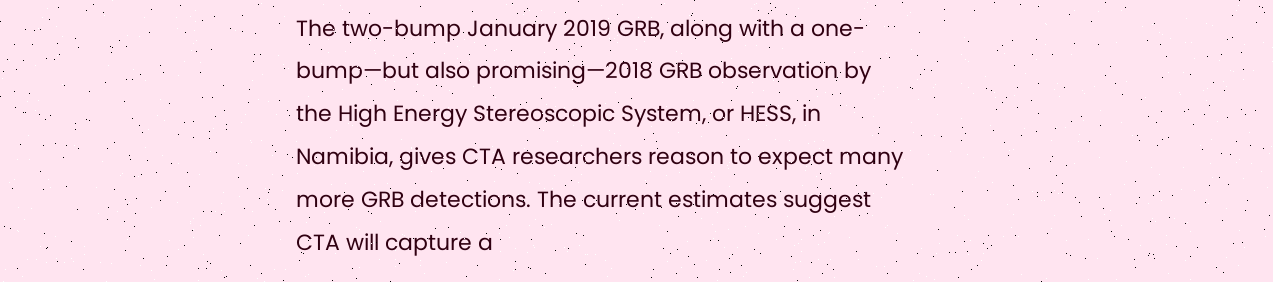The two-bump January 2019 GRB, along with a one-bump—but also promising—2018 GRB observation by the High Energy Stereoscopic System, or HESS, in Namibia, gives CTA researchers reason to expect many more GRB detections. The current estimates suggest CTA will capture a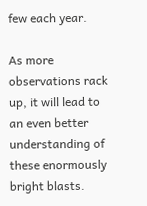few each year.

As more observations rack up, it will lead to an even better understanding of these enormously bright blasts.